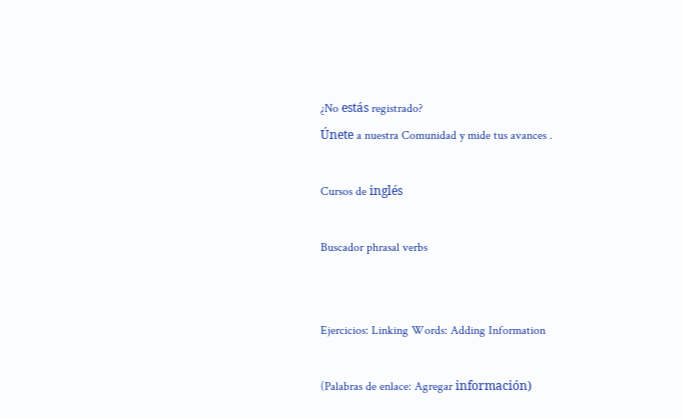¿No estás registrado?
Únete a nuestra Comunidad y mide tus avances .

Cursos de inglés

Buscador phrasal verbs


Ejercicios: Linking Words: Adding Information

(Palabras de enlace: Agregar información)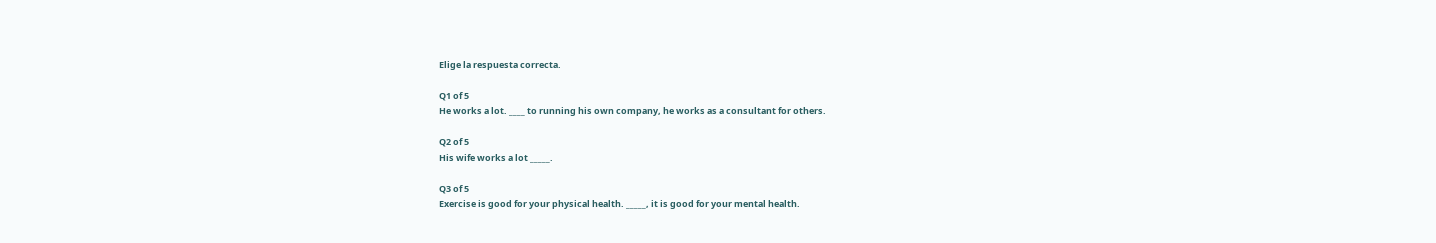Elige la respuesta correcta.

Q1 of 5
He works a lot. ____ to running his own company, he works as a consultant for others.

Q2 of 5
His wife works a lot _____.

Q3 of 5
Exercise is good for your physical health. _____, it is good for your mental health.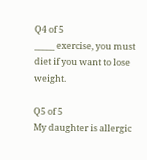Q4 of 5
_____ exercise, you must diet if you want to lose weight.

Q5 of 5
My daughter is allergic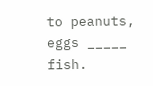to peanuts, eggs _____ fish.